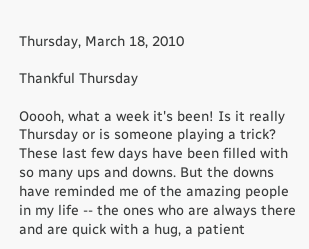Thursday, March 18, 2010

Thankful Thursday

Ooooh, what a week it's been! Is it really Thursday or is someone playing a trick? These last few days have been filled with so many ups and downs. But the downs have reminded me of the amazing people in my life -- the ones who are always there and are quick with a hug, a patient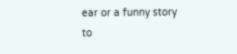ear or a funny story to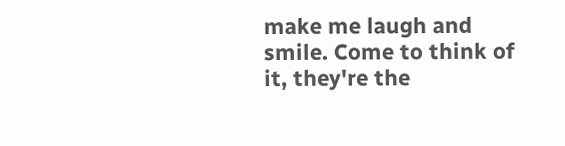make me laugh and smile. Come to think of it, they're the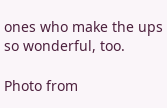ones who make the ups so wonderful, too.

Photo from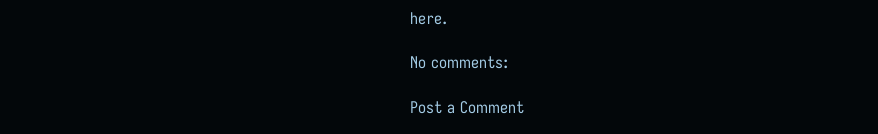here.

No comments:

Post a Comment